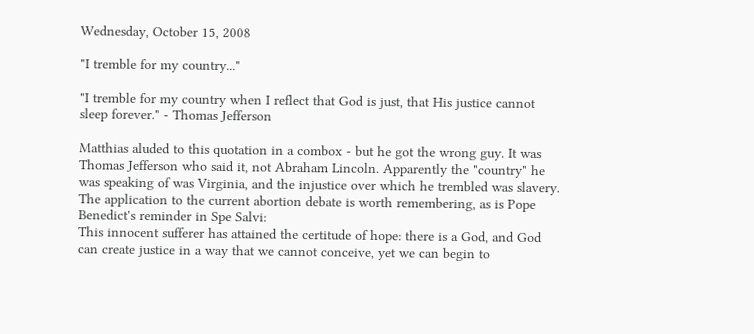Wednesday, October 15, 2008

"I tremble for my country..."

"I tremble for my country when I reflect that God is just, that His justice cannot sleep forever." - Thomas Jefferson

Matthias aluded to this quotation in a combox - but he got the wrong guy. It was Thomas Jefferson who said it, not Abraham Lincoln. Apparently the "country" he was speaking of was Virginia, and the injustice over which he trembled was slavery. The application to the current abortion debate is worth remembering, as is Pope Benedict's reminder in Spe Salvi:
This innocent sufferer has attained the certitude of hope: there is a God, and God can create justice in a way that we cannot conceive, yet we can begin to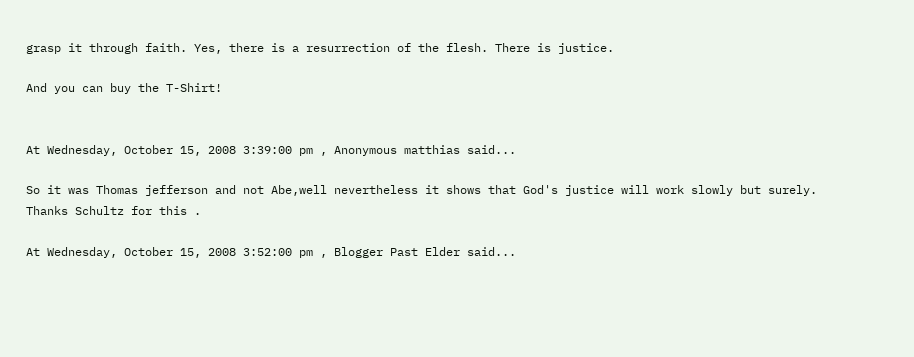grasp it through faith. Yes, there is a resurrection of the flesh. There is justice.

And you can buy the T-Shirt!


At Wednesday, October 15, 2008 3:39:00 pm , Anonymous matthias said...

So it was Thomas jefferson and not Abe,well nevertheless it shows that God's justice will work slowly but surely.
Thanks Schultz for this .

At Wednesday, October 15, 2008 3:52:00 pm , Blogger Past Elder said...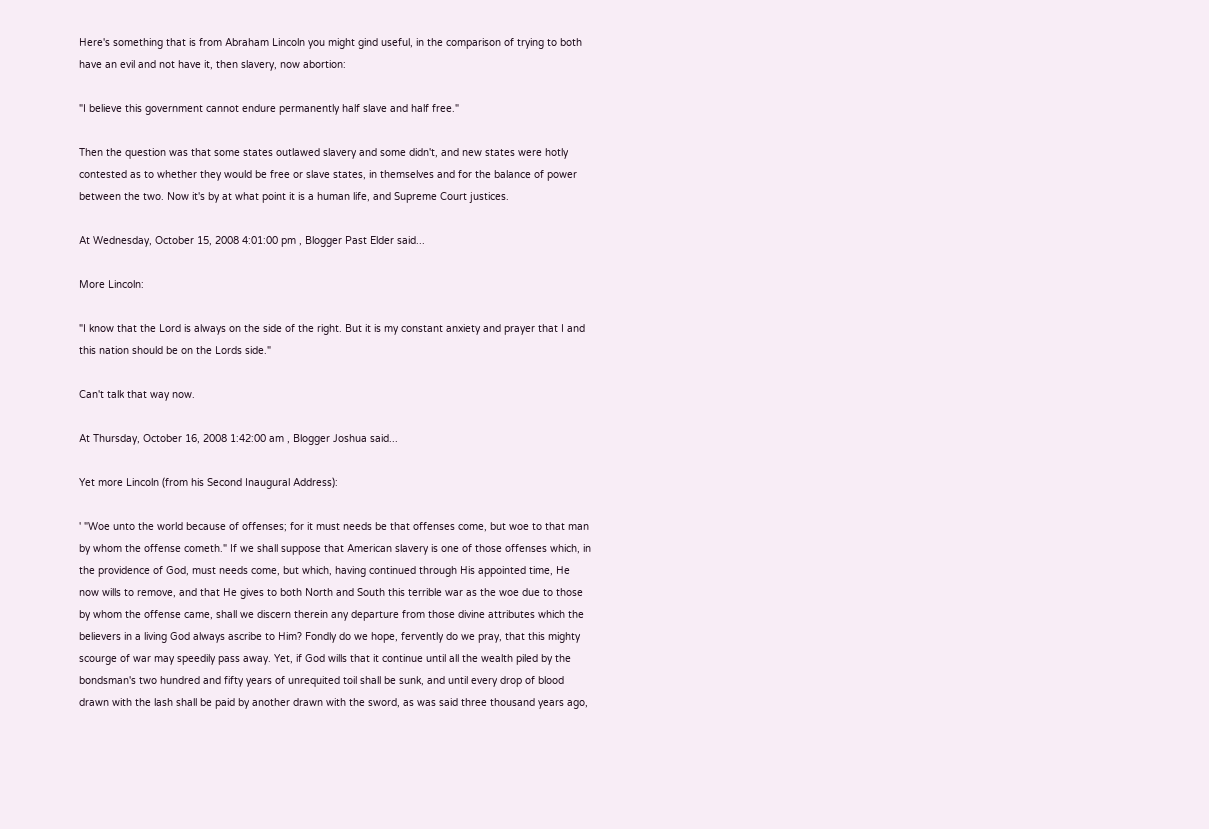Here's something that is from Abraham Lincoln you might gind useful, in the comparison of trying to both have an evil and not have it, then slavery, now abortion:

"I believe this government cannot endure permanently half slave and half free."

Then the question was that some states outlawed slavery and some didn't, and new states were hotly contested as to whether they would be free or slave states, in themselves and for the balance of power between the two. Now it's by at what point it is a human life, and Supreme Court justices.

At Wednesday, October 15, 2008 4:01:00 pm , Blogger Past Elder said...

More Lincoln:

"I know that the Lord is always on the side of the right. But it is my constant anxiety and prayer that I and this nation should be on the Lords side."

Can't talk that way now.

At Thursday, October 16, 2008 1:42:00 am , Blogger Joshua said...

Yet more Lincoln (from his Second Inaugural Address):

' "Woe unto the world because of offenses; for it must needs be that offenses come, but woe to that man by whom the offense cometh." If we shall suppose that American slavery is one of those offenses which, in the providence of God, must needs come, but which, having continued through His appointed time, He now wills to remove, and that He gives to both North and South this terrible war as the woe due to those by whom the offense came, shall we discern therein any departure from those divine attributes which the believers in a living God always ascribe to Him? Fondly do we hope, fervently do we pray, that this mighty scourge of war may speedily pass away. Yet, if God wills that it continue until all the wealth piled by the bondsman's two hundred and fifty years of unrequited toil shall be sunk, and until every drop of blood drawn with the lash shall be paid by another drawn with the sword, as was said three thousand years ago,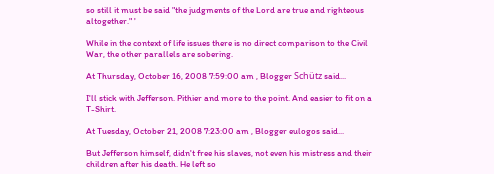so still it must be said "the judgments of the Lord are true and righteous altogether." '

While in the context of life issues there is no direct comparison to the Civil War, the other parallels are sobering.

At Thursday, October 16, 2008 7:59:00 am , Blogger Schütz said...

I'll stick with Jefferson. Pithier and more to the point. And easier to fit on a T-Shirt.

At Tuesday, October 21, 2008 7:23:00 am , Blogger eulogos said...

But Jefferson himself, didn't free his slaves, not even his mistress and their children after his death. He left so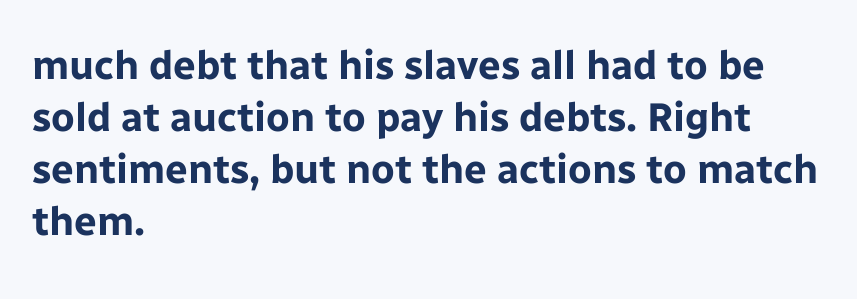much debt that his slaves all had to be sold at auction to pay his debts. Right sentiments, but not the actions to match them.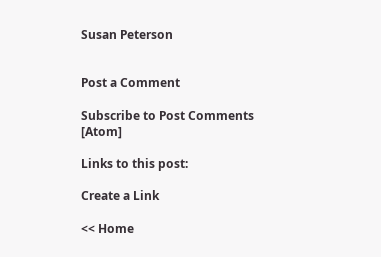Susan Peterson


Post a Comment

Subscribe to Post Comments [Atom]

Links to this post:

Create a Link

<< Home